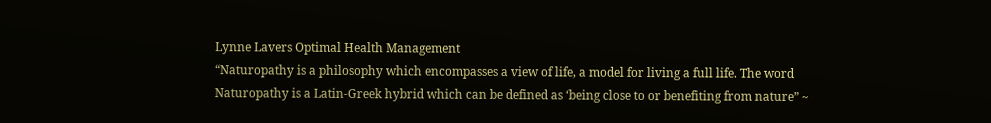Lynne Lavers Optimal Health Management
“Naturopathy is a philosophy which encompasses a view of life, a model for living a full life. The word Naturopathy is a Latin-Greek hybrid which can be defined as ‘being close to or benefiting from nature” ~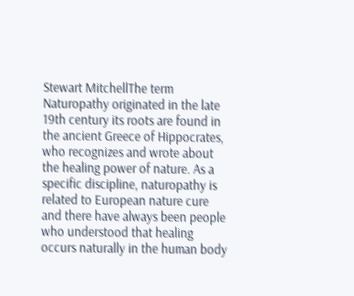Stewart MitchellThe term Naturopathy originated in the late 19th century its roots are found in the ancient Greece of Hippocrates, who recognizes and wrote about the healing power of nature. As a specific discipline, naturopathy is related to European nature cure and there have always been people who understood that healing occurs naturally in the human body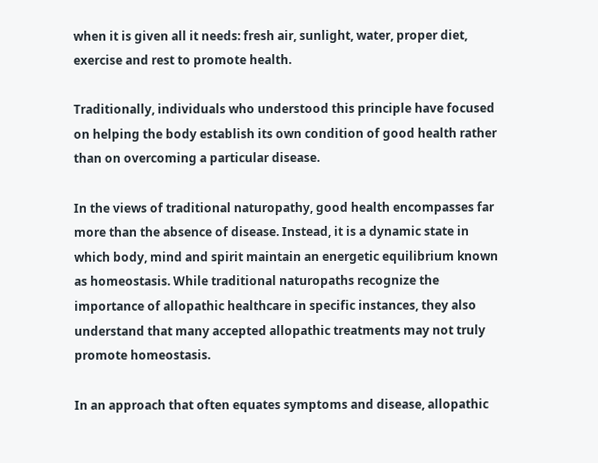when it is given all it needs: fresh air, sunlight, water, proper diet, exercise and rest to promote health.

Traditionally, individuals who understood this principle have focused on helping the body establish its own condition of good health rather than on overcoming a particular disease.

In the views of traditional naturopathy, good health encompasses far more than the absence of disease. Instead, it is a dynamic state in which body, mind and spirit maintain an energetic equilibrium known as homeostasis. While traditional naturopaths recognize the importance of allopathic healthcare in specific instances, they also understand that many accepted allopathic treatments may not truly promote homeostasis.

In an approach that often equates symptoms and disease, allopathic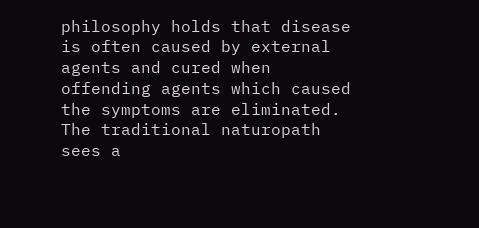philosophy holds that disease is often caused by external agents and cured when offending agents which caused the symptoms are eliminated. The traditional naturopath sees a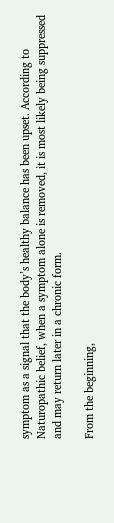symptom as a signal that the body’s healthy balance has been upset. According to Naturopathic belief, when a symptom alone is removed, it is most likely being suppressed and may return later in a chronic form.

From the beginning,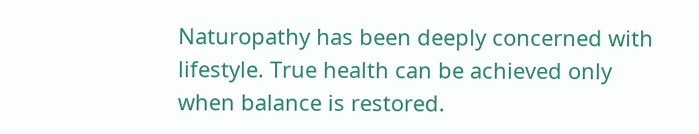Naturopathy has been deeply concerned with lifestyle. True health can be achieved only when balance is restored.